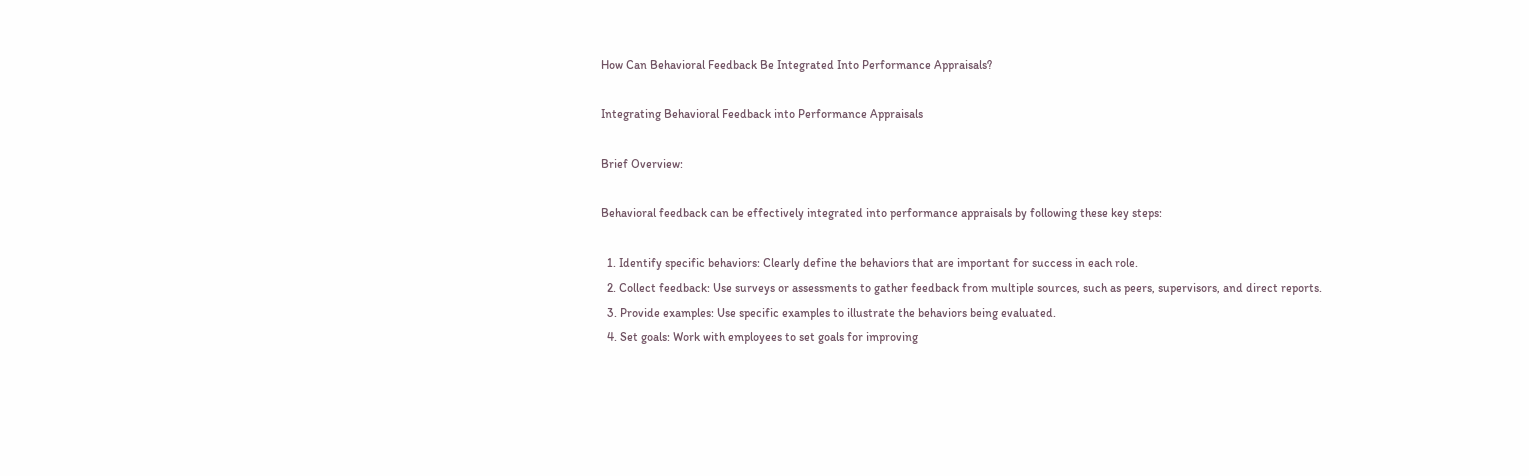How Can Behavioral Feedback Be Integrated Into Performance Appraisals?

Integrating Behavioral Feedback into Performance Appraisals

Brief Overview:

Behavioral feedback can be effectively integrated into performance appraisals by following these key steps:

  1. Identify specific behaviors: Clearly define the behaviors that are important for success in each role.
  2. Collect feedback: Use surveys or assessments to gather feedback from multiple sources, such as peers, supervisors, and direct reports.
  3. Provide examples: Use specific examples to illustrate the behaviors being evaluated.
  4. Set goals: Work with employees to set goals for improving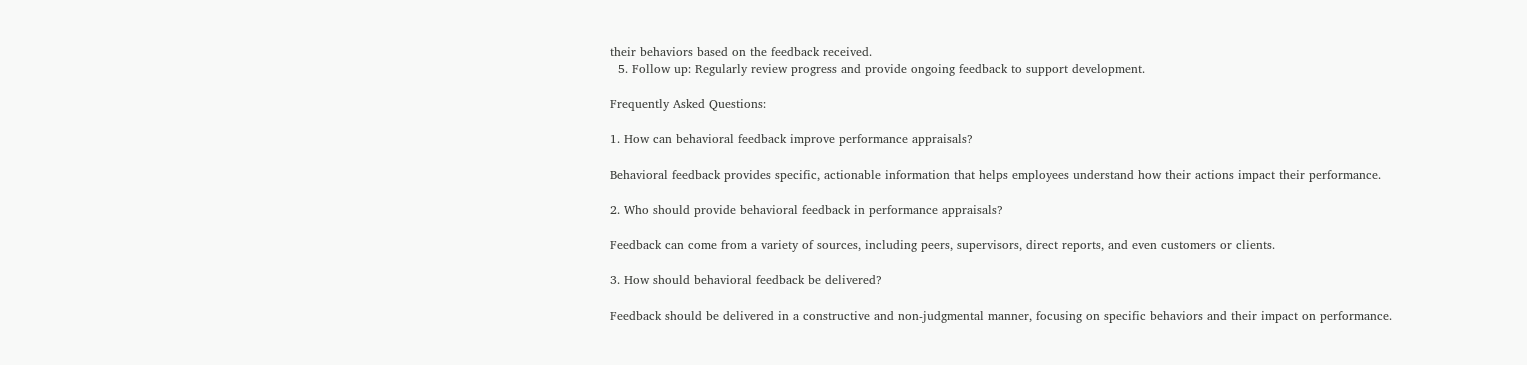their behaviors based on the feedback received.
  5. Follow up: Regularly review progress and provide ongoing feedback to support development.

Frequently Asked Questions:

1. How can behavioral feedback improve performance appraisals?

Behavioral feedback provides specific, actionable information that helps employees understand how their actions impact their performance.

2. Who should provide behavioral feedback in performance appraisals?

Feedback can come from a variety of sources, including peers, supervisors, direct reports, and even customers or clients.

3. How should behavioral feedback be delivered?

Feedback should be delivered in a constructive and non-judgmental manner, focusing on specific behaviors and their impact on performance.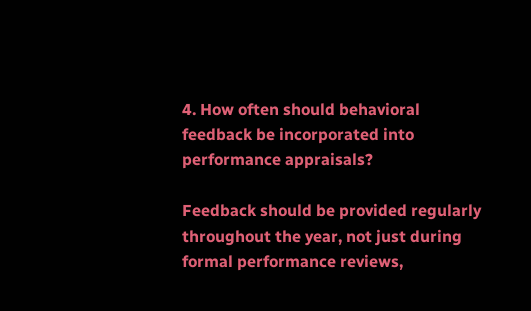4. How often should behavioral feedback be incorporated into performance appraisals?

Feedback should be provided regularly throughout the year, not just during formal performance reviews,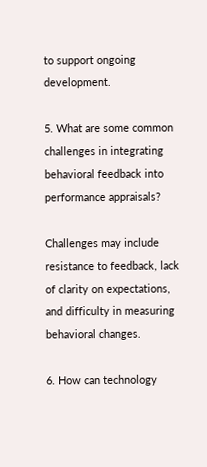to support ongoing development.

5. What are some common challenges in integrating behavioral feedback into performance appraisals?

Challenges may include resistance to feedback, lack of clarity on expectations, and difficulty in measuring behavioral changes.

6. How can technology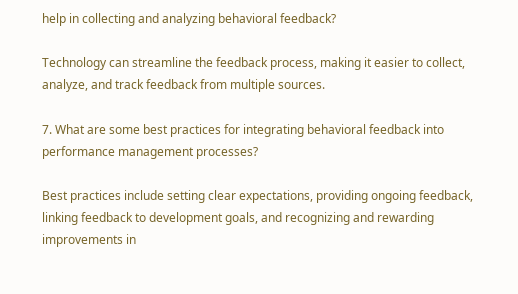help in collecting and analyzing behavioral feedback?

Technology can streamline the feedback process, making it easier to collect, analyze, and track feedback from multiple sources.

7. What are some best practices for integrating behavioral feedback into performance management processes?

Best practices include setting clear expectations, providing ongoing feedback, linking feedback to development goals, and recognizing and rewarding improvements in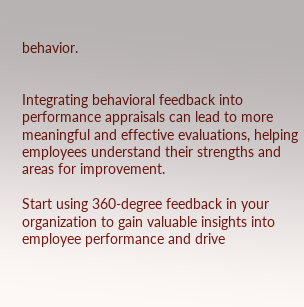behavior.


Integrating behavioral feedback into performance appraisals can lead to more meaningful and effective evaluations, helping employees understand their strengths and areas for improvement.

Start using 360-degree feedback in your organization to gain valuable insights into employee performance and drive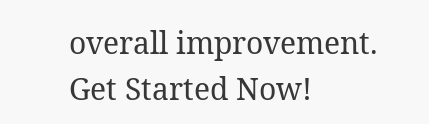overall improvement. Get Started Now!